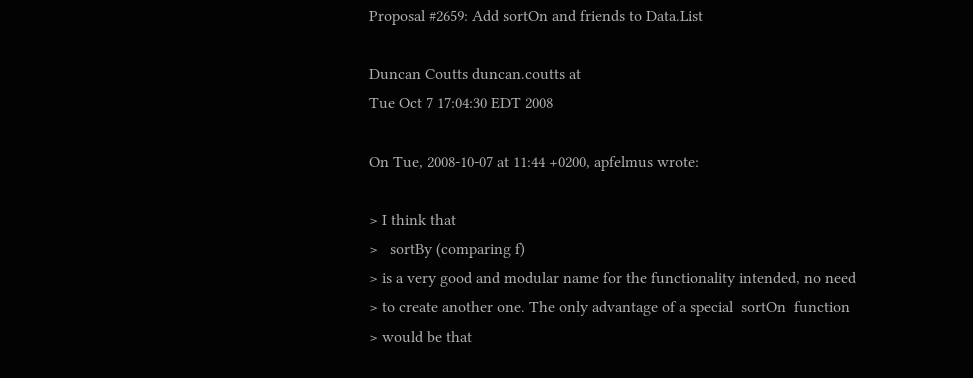Proposal #2659: Add sortOn and friends to Data.List

Duncan Coutts duncan.coutts at
Tue Oct 7 17:04:30 EDT 2008

On Tue, 2008-10-07 at 11:44 +0200, apfelmus wrote:

> I think that
>   sortBy (comparing f)
> is a very good and modular name for the functionality intended, no need
> to create another one. The only advantage of a special  sortOn  function
> would be that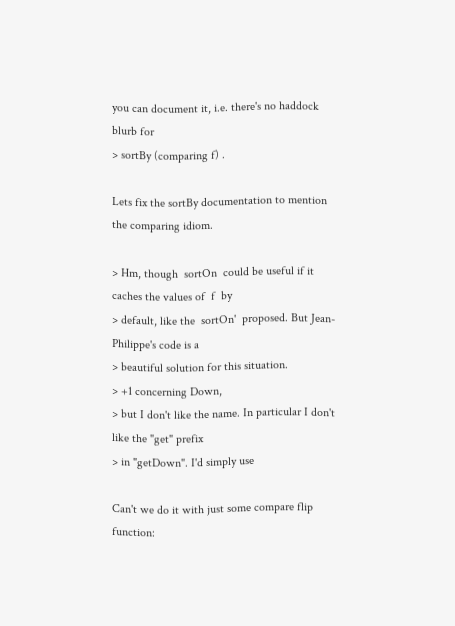you can document it, i.e. there's no haddock blurb for
> sortBy (comparing f) .

Lets fix the sortBy documentation to mention the comparing idiom.

> Hm, though  sortOn  could be useful if it caches the values of  f  by
> default, like the  sortOn'  proposed. But Jean-Philippe's code is a
> beautiful solution for this situation.
> +1 concerning Down,
> but I don't like the name. In particular I don't like the "get" prefix
> in "getDown". I'd simply use

Can't we do it with just some compare flip function: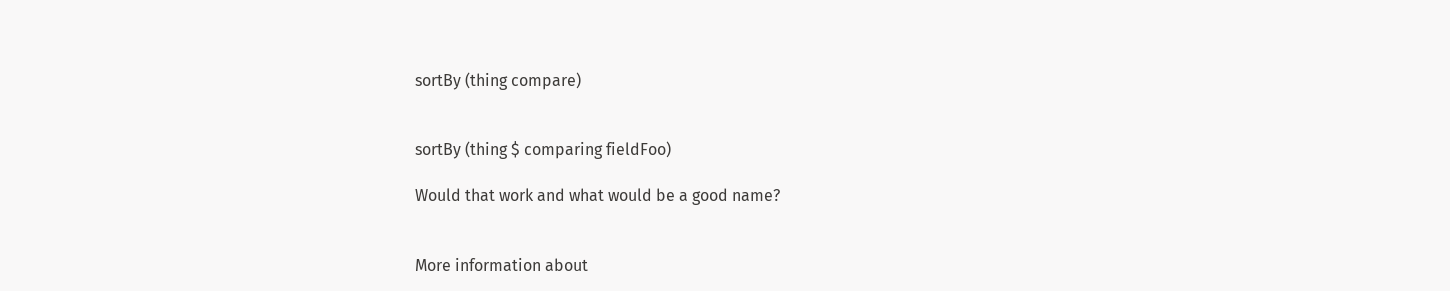sortBy (thing compare)


sortBy (thing $ comparing fieldFoo)

Would that work and what would be a good name?


More information about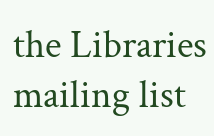the Libraries mailing list